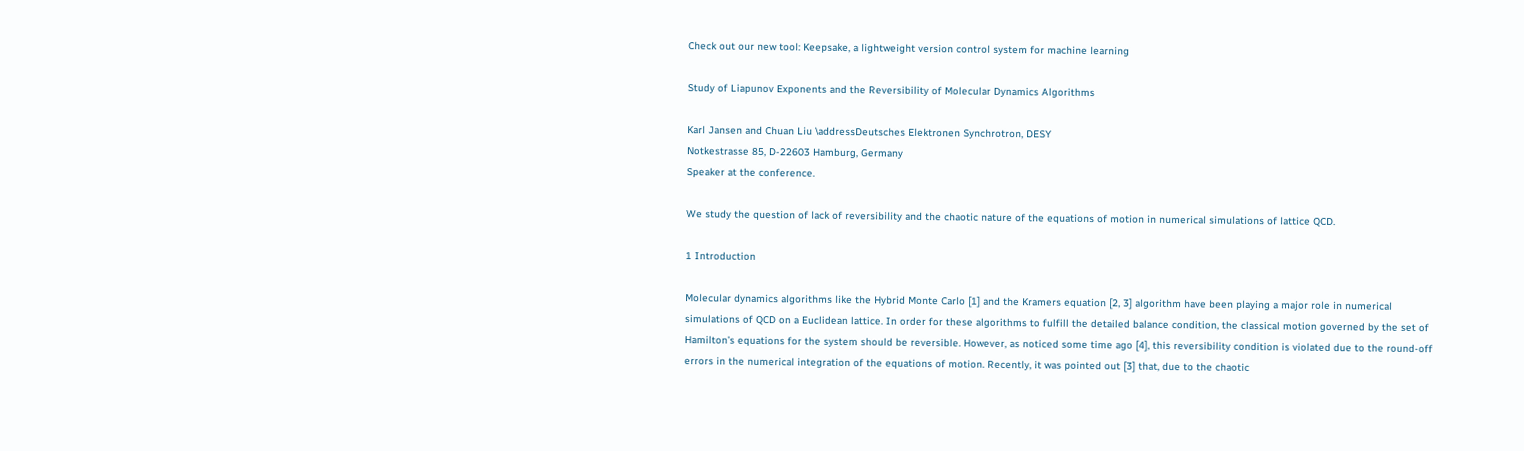Check out our new tool: Keepsake, a lightweight version control system for machine learning

Study of Liapunov Exponents and the Reversibility of Molecular Dynamics Algorithms

Karl Jansen and Chuan Liu \addressDeutsches Elektronen Synchrotron, DESY
Notkestrasse 85, D-22603 Hamburg, Germany
Speaker at the conference.

We study the question of lack of reversibility and the chaotic nature of the equations of motion in numerical simulations of lattice QCD.

1 Introduction

Molecular dynamics algorithms like the Hybrid Monte Carlo [1] and the Kramers equation [2, 3] algorithm have been playing a major role in numerical simulations of QCD on a Euclidean lattice. In order for these algorithms to fulfill the detailed balance condition, the classical motion governed by the set of Hamilton’s equations for the system should be reversible. However, as noticed some time ago [4], this reversibility condition is violated due to the round-off errors in the numerical integration of the equations of motion. Recently, it was pointed out [3] that, due to the chaotic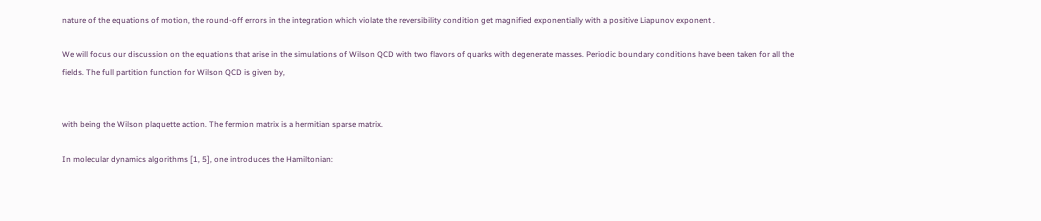nature of the equations of motion, the round-off errors in the integration which violate the reversibility condition get magnified exponentially with a positive Liapunov exponent .

We will focus our discussion on the equations that arise in the simulations of Wilson QCD with two flavors of quarks with degenerate masses. Periodic boundary conditions have been taken for all the fields. The full partition function for Wilson QCD is given by,


with being the Wilson plaquette action. The fermion matrix is a hermitian sparse matrix.

In molecular dynamics algorithms [1, 5], one introduces the Hamiltonian: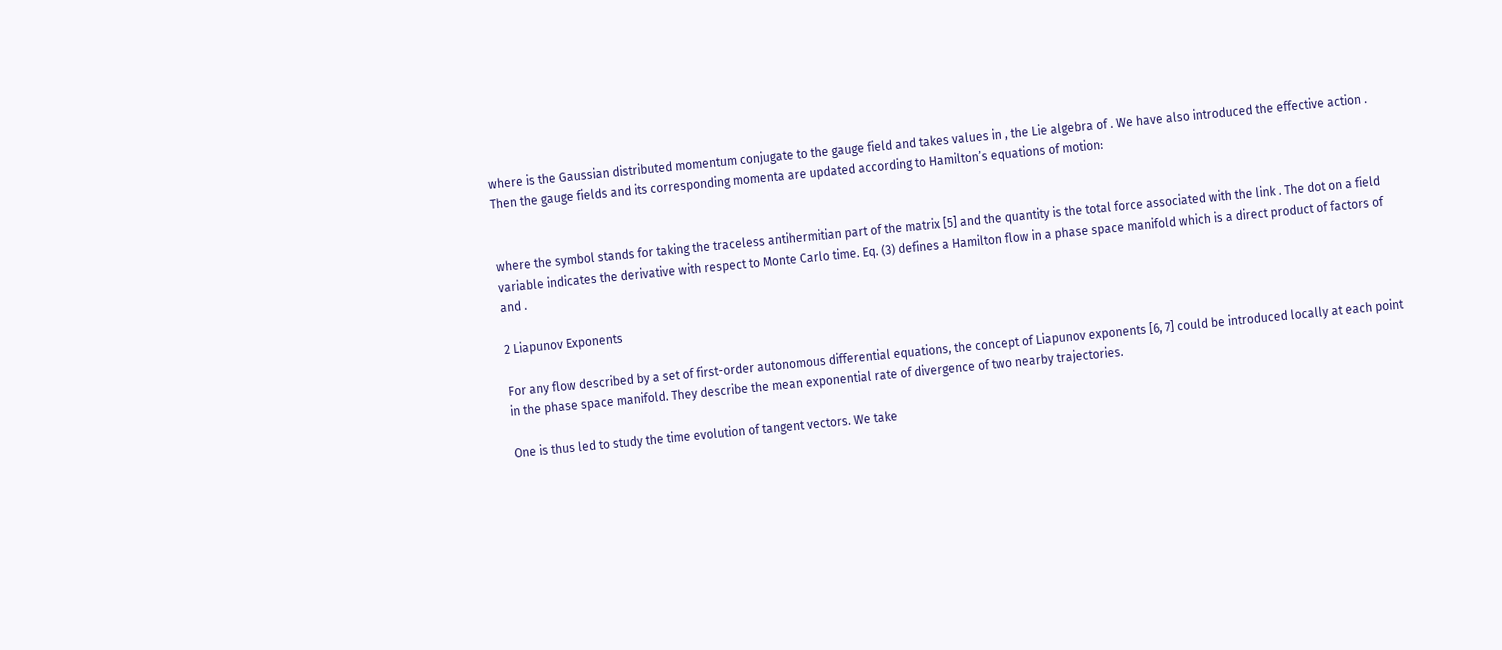where is the Gaussian distributed momentum conjugate to the gauge field and takes values in , the Lie algebra of . We have also introduced the effective action . Then the gauge fields and its corresponding momenta are updated according to Hamilton’s equations of motion:


where the symbol stands for taking the traceless antihermitian part of the matrix [5] and the quantity is the total force associated with the link . The dot on a field variable indicates the derivative with respect to Monte Carlo time. Eq. (3) defines a Hamilton flow in a phase space manifold which is a direct product of factors of and .

2 Liapunov Exponents

For any flow described by a set of first-order autonomous differential equations, the concept of Liapunov exponents [6, 7] could be introduced locally at each point in the phase space manifold. They describe the mean exponential rate of divergence of two nearby trajectories.

One is thus led to study the time evolution of tangent vectors. We take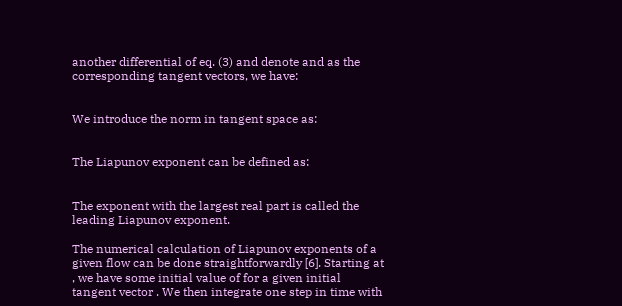another differential of eq. (3) and denote and as the corresponding tangent vectors, we have:


We introduce the norm in tangent space as:


The Liapunov exponent can be defined as:


The exponent with the largest real part is called the leading Liapunov exponent.

The numerical calculation of Liapunov exponents of a given flow can be done straightforwardly [6]. Starting at , we have some initial value of for a given initial tangent vector . We then integrate one step in time with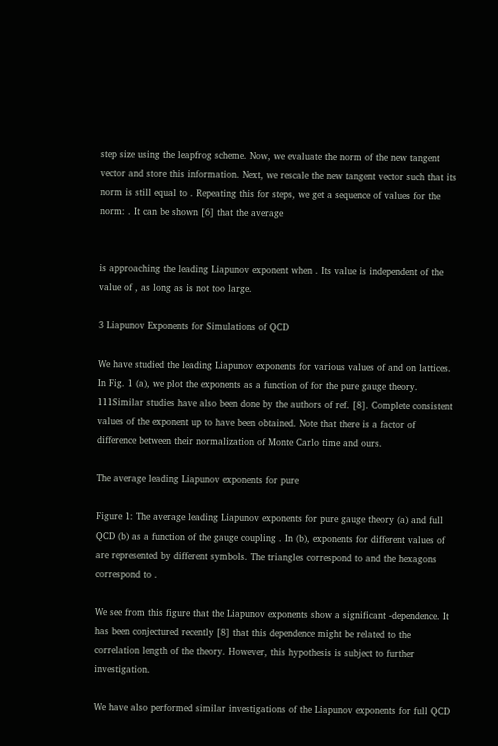step size using the leapfrog scheme. Now, we evaluate the norm of the new tangent vector and store this information. Next, we rescale the new tangent vector such that its norm is still equal to . Repeating this for steps, we get a sequence of values for the norm: . It can be shown [6] that the average


is approaching the leading Liapunov exponent when . Its value is independent of the value of , as long as is not too large.

3 Liapunov Exponents for Simulations of QCD

We have studied the leading Liapunov exponents for various values of and on lattices. In Fig. 1 (a), we plot the exponents as a function of for the pure gauge theory. 111Similar studies have also been done by the authors of ref. [8]. Complete consistent values of the exponent up to have been obtained. Note that there is a factor of difference between their normalization of Monte Carlo time and ours.

The average leading Liapunov exponents for pure

Figure 1: The average leading Liapunov exponents for pure gauge theory (a) and full QCD (b) as a function of the gauge coupling . In (b), exponents for different values of are represented by different symbols. The triangles correspond to and the hexagons correspond to .

We see from this figure that the Liapunov exponents show a significant -dependence. It has been conjectured recently [8] that this dependence might be related to the correlation length of the theory. However, this hypothesis is subject to further investigation.

We have also performed similar investigations of the Liapunov exponents for full QCD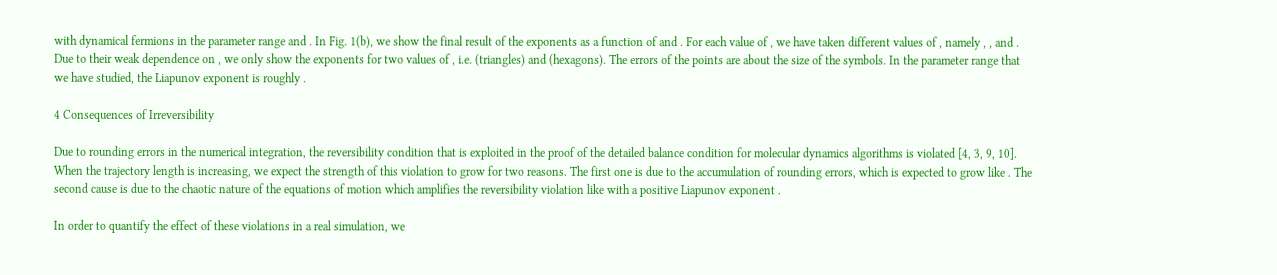with dynamical fermions in the parameter range and . In Fig. 1(b), we show the final result of the exponents as a function of and . For each value of , we have taken different values of , namely , , and . Due to their weak dependence on , we only show the exponents for two values of , i.e. (triangles) and (hexagons). The errors of the points are about the size of the symbols. In the parameter range that we have studied, the Liapunov exponent is roughly .

4 Consequences of Irreversibility

Due to rounding errors in the numerical integration, the reversibility condition that is exploited in the proof of the detailed balance condition for molecular dynamics algorithms is violated [4, 3, 9, 10]. When the trajectory length is increasing, we expect the strength of this violation to grow for two reasons. The first one is due to the accumulation of rounding errors, which is expected to grow like . The second cause is due to the chaotic nature of the equations of motion which amplifies the reversibility violation like with a positive Liapunov exponent .

In order to quantify the effect of these violations in a real simulation, we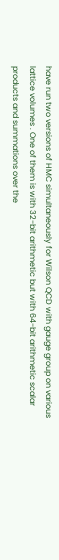have run two versions of HMC simultaneously for Wilson QCD with gauge group on various lattice volumes . One of them is with 32-bit arithmetic but with 64-bit arithmetic scalar products and summations over the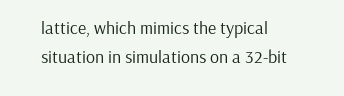lattice, which mimics the typical situation in simulations on a 32-bit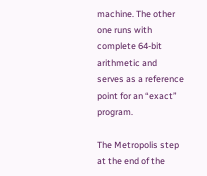machine. The other one runs with complete 64-bit arithmetic and serves as a reference point for an “exact” program.

The Metropolis step at the end of the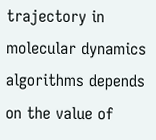trajectory in molecular dynamics algorithms depends on the value of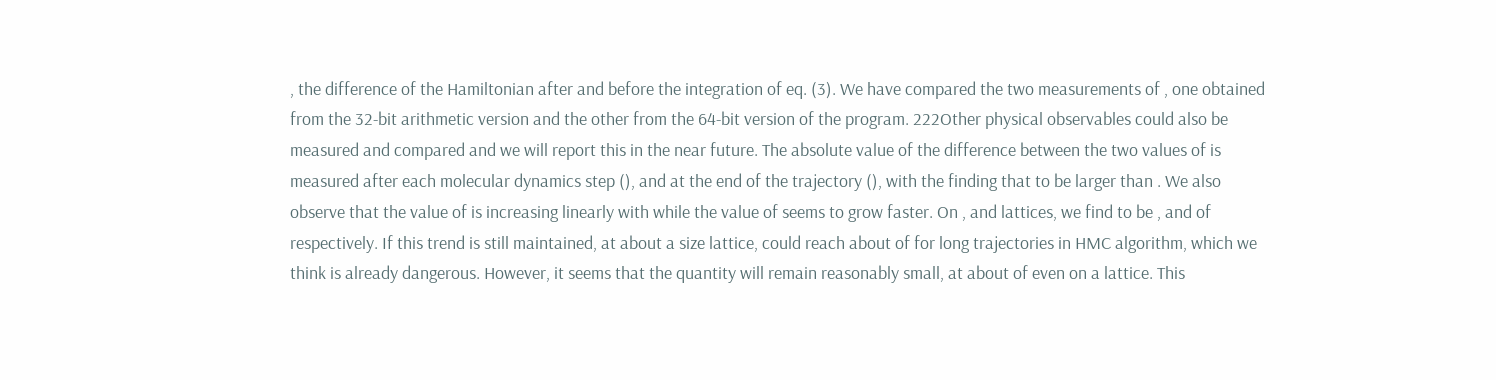, the difference of the Hamiltonian after and before the integration of eq. (3). We have compared the two measurements of , one obtained from the 32-bit arithmetic version and the other from the 64-bit version of the program. 222Other physical observables could also be measured and compared and we will report this in the near future. The absolute value of the difference between the two values of is measured after each molecular dynamics step (), and at the end of the trajectory (), with the finding that to be larger than . We also observe that the value of is increasing linearly with while the value of seems to grow faster. On , and lattices, we find to be , and of respectively. If this trend is still maintained, at about a size lattice, could reach about of for long trajectories in HMC algorithm, which we think is already dangerous. However, it seems that the quantity will remain reasonably small, at about of even on a lattice. This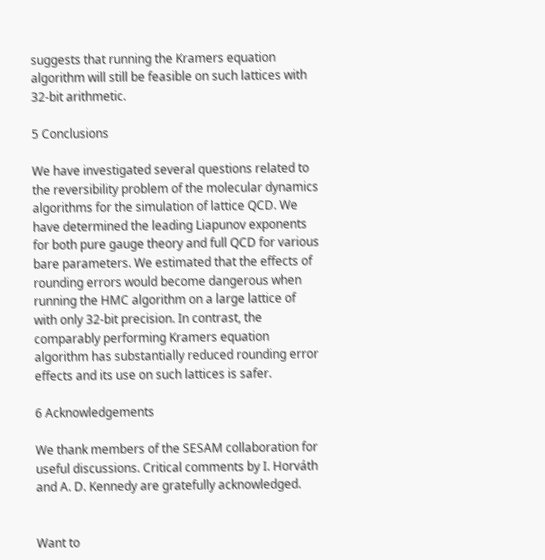suggests that running the Kramers equation algorithm will still be feasible on such lattices with 32-bit arithmetic.

5 Conclusions

We have investigated several questions related to the reversibility problem of the molecular dynamics algorithms for the simulation of lattice QCD. We have determined the leading Liapunov exponents for both pure gauge theory and full QCD for various bare parameters. We estimated that the effects of rounding errors would become dangerous when running the HMC algorithm on a large lattice of with only 32-bit precision. In contrast, the comparably performing Kramers equation algorithm has substantially reduced rounding error effects and its use on such lattices is safer.

6 Acknowledgements

We thank members of the SESAM collaboration for useful discussions. Critical comments by I. Horváth and A. D. Kennedy are gratefully acknowledged.


Want to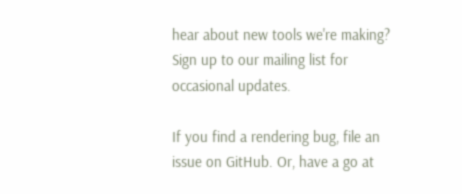hear about new tools we're making? Sign up to our mailing list for occasional updates.

If you find a rendering bug, file an issue on GitHub. Or, have a go at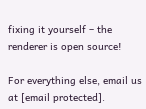fixing it yourself – the renderer is open source!

For everything else, email us at [email protected].